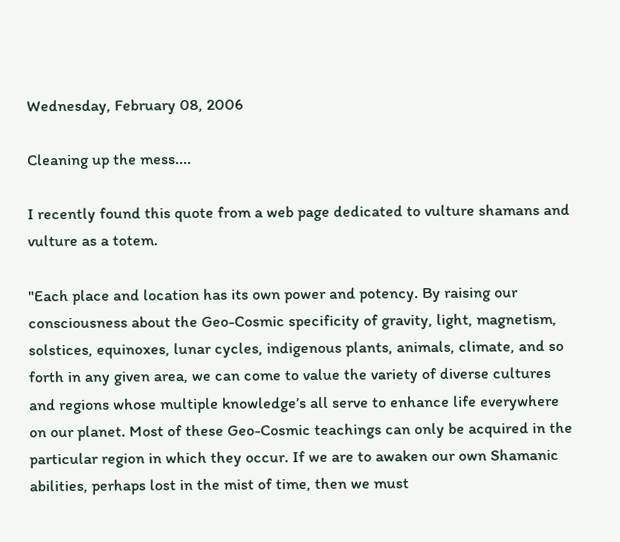Wednesday, February 08, 2006

Cleaning up the mess....

I recently found this quote from a web page dedicated to vulture shamans and vulture as a totem.

"Each place and location has its own power and potency. By raising our consciousness about the Geo-Cosmic specificity of gravity, light, magnetism, solstices, equinoxes, lunar cycles, indigenous plants, animals, climate, and so forth in any given area, we can come to value the variety of diverse cultures and regions whose multiple knowledge’s all serve to enhance life everywhere on our planet. Most of these Geo-Cosmic teachings can only be acquired in the particular region in which they occur. If we are to awaken our own Shamanic abilities, perhaps lost in the mist of time, then we must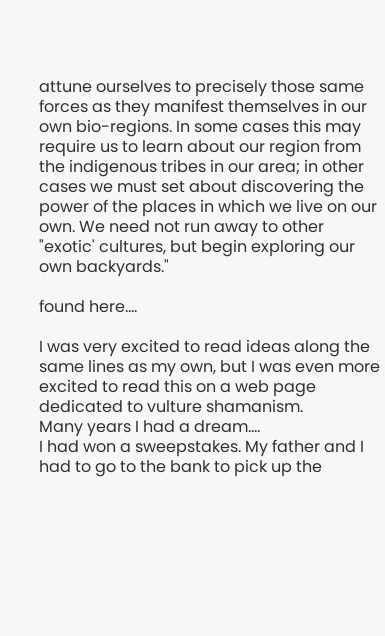attune ourselves to precisely those same forces as they manifest themselves in our own bio-regions. In some cases this may require us to learn about our region from the indigenous tribes in our area; in other cases we must set about discovering the power of the places in which we live on our own. We need not run away to other "exotic' cultures, but begin exploring our own backyards."

found here....

I was very excited to read ideas along the same lines as my own, but I was even more excited to read this on a web page dedicated to vulture shamanism.
Many years I had a dream....
I had won a sweepstakes. My father and I had to go to the bank to pick up the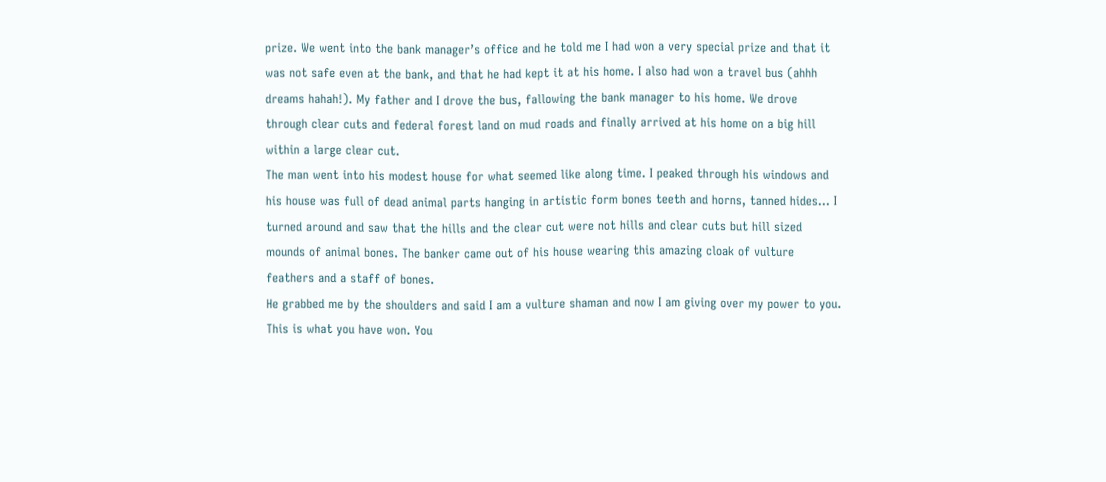prize. We went into the bank manager’s office and he told me I had won a very special prize and that it was not safe even at the bank, and that he had kept it at his home. I also had won a travel bus (ahhh dreams hahah!). My father and I drove the bus, fallowing the bank manager to his home. We drove through clear cuts and federal forest land on mud roads and finally arrived at his home on a big hill within a large clear cut.
The man went into his modest house for what seemed like along time. I peaked through his windows and his house was full of dead animal parts hanging in artistic form bones teeth and horns, tanned hides... I turned around and saw that the hills and the clear cut were not hills and clear cuts but hill sized mounds of animal bones. The banker came out of his house wearing this amazing cloak of vulture feathers and a staff of bones.
He grabbed me by the shoulders and said I am a vulture shaman and now I am giving over my power to you. This is what you have won. You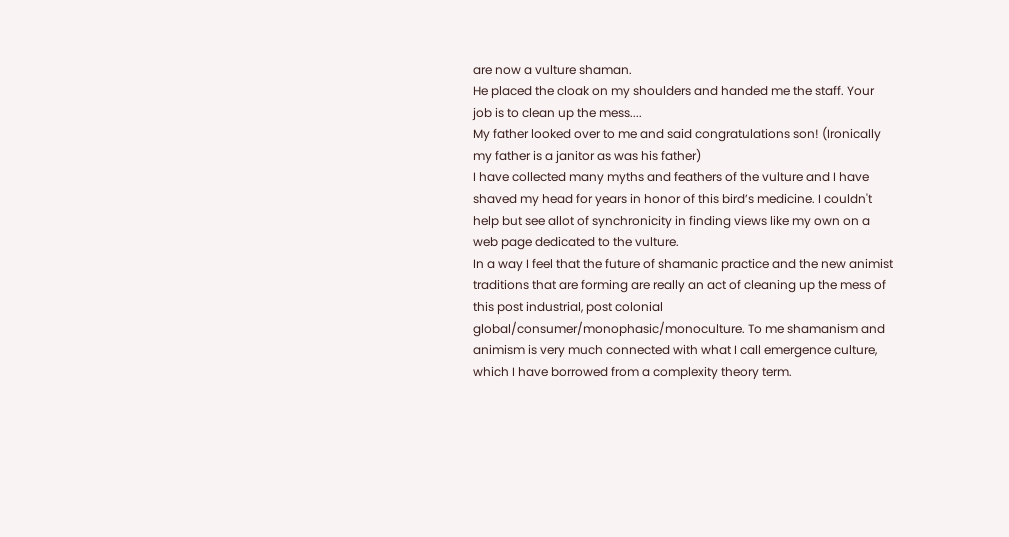are now a vulture shaman.
He placed the cloak on my shoulders and handed me the staff. Your job is to clean up the mess....
My father looked over to me and said congratulations son! (Ironically my father is a janitor as was his father)
I have collected many myths and feathers of the vulture and I have shaved my head for years in honor of this bird’s medicine. I couldn't help but see allot of synchronicity in finding views like my own on a web page dedicated to the vulture.
In a way I feel that the future of shamanic practice and the new animist traditions that are forming are really an act of cleaning up the mess of this post industrial, post colonial global/consumer/monophasic/monoculture. To me shamanism and animism is very much connected with what I call emergence culture, which I have borrowed from a complexity theory term.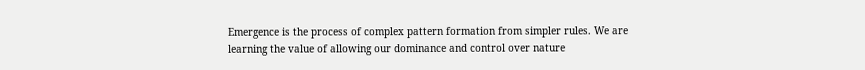Emergence is the process of complex pattern formation from simpler rules. We are learning the value of allowing our dominance and control over nature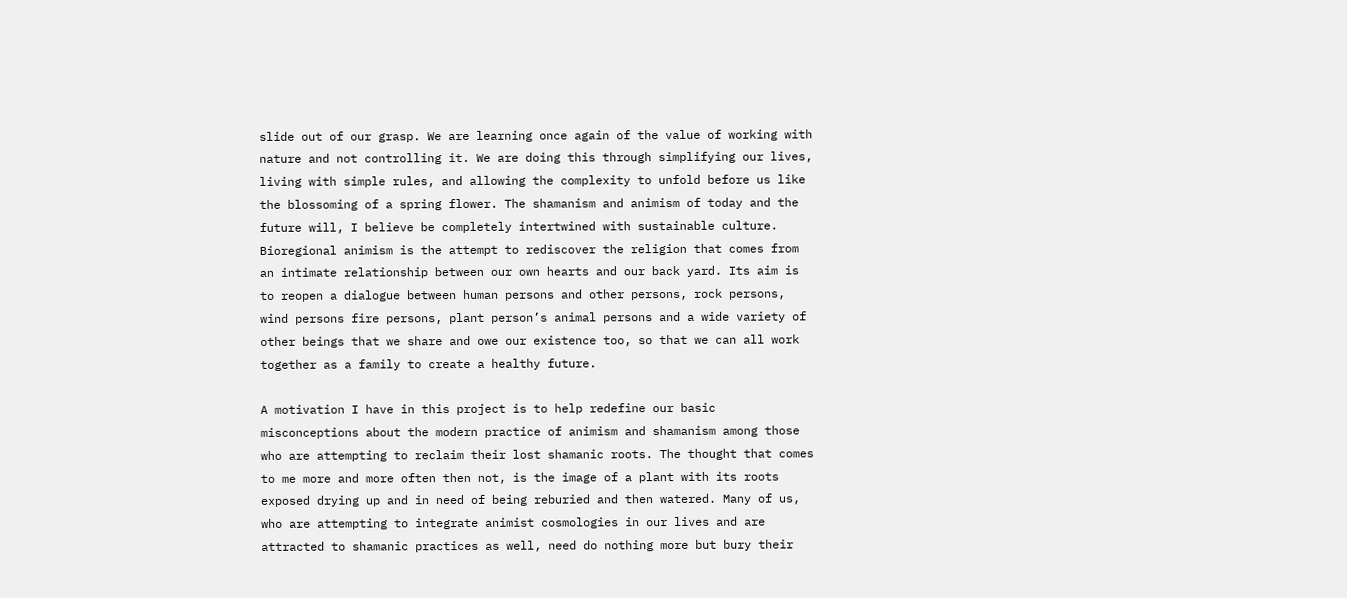slide out of our grasp. We are learning once again of the value of working with nature and not controlling it. We are doing this through simplifying our lives, living with simple rules, and allowing the complexity to unfold before us like the blossoming of a spring flower. The shamanism and animism of today and the future will, I believe be completely intertwined with sustainable culture.
Bioregional animism is the attempt to rediscover the religion that comes from an intimate relationship between our own hearts and our back yard. Its aim is to reopen a dialogue between human persons and other persons, rock persons, wind persons fire persons, plant person’s animal persons and a wide variety of other beings that we share and owe our existence too, so that we can all work together as a family to create a healthy future.

A motivation I have in this project is to help redefine our basic misconceptions about the modern practice of animism and shamanism among those who are attempting to reclaim their lost shamanic roots. The thought that comes to me more and more often then not, is the image of a plant with its roots exposed drying up and in need of being reburied and then watered. Many of us, who are attempting to integrate animist cosmologies in our lives and are attracted to shamanic practices as well, need do nothing more but bury their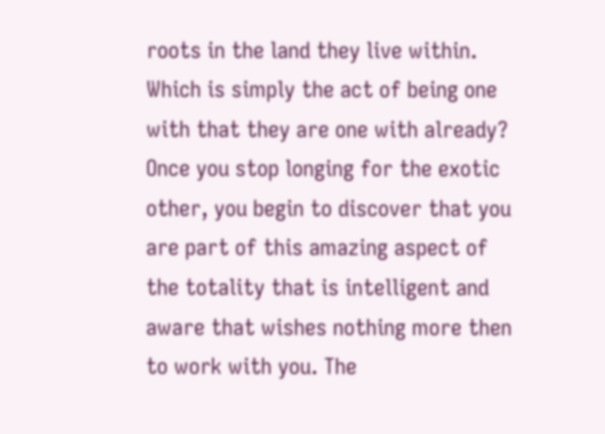roots in the land they live within. Which is simply the act of being one with that they are one with already? Once you stop longing for the exotic other, you begin to discover that you are part of this amazing aspect of the totality that is intelligent and aware that wishes nothing more then to work with you. The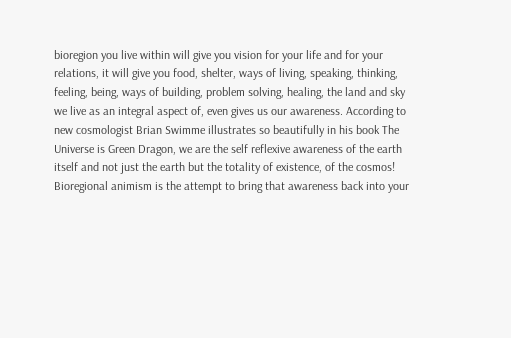bioregion you live within will give you vision for your life and for your relations, it will give you food, shelter, ways of living, speaking, thinking, feeling, being, ways of building, problem solving, healing, the land and sky we live as an integral aspect of, even gives us our awareness. According to new cosmologist Brian Swimme illustrates so beautifully in his book The Universe is Green Dragon, we are the self reflexive awareness of the earth itself and not just the earth but the totality of existence, of the cosmos! Bioregional animism is the attempt to bring that awareness back into your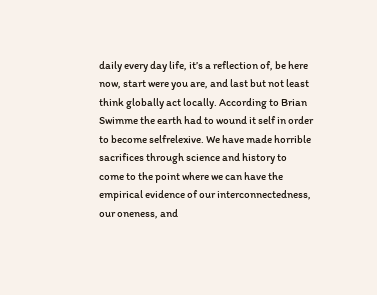daily every day life, it’s a reflection of, be here now, start were you are, and last but not least think globally act locally. According to Brian Swimme the earth had to wound it self in order to become selfrelexive. We have made horrible sacrifices through science and history to come to the point where we can have the empirical evidence of our interconnectedness, our oneness, and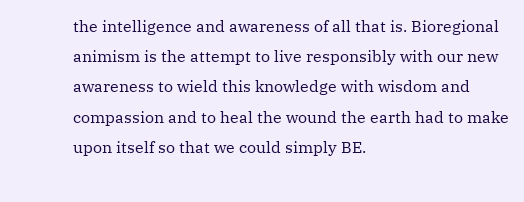the intelligence and awareness of all that is. Bioregional animism is the attempt to live responsibly with our new awareness to wield this knowledge with wisdom and compassion and to heal the wound the earth had to make upon itself so that we could simply BE.